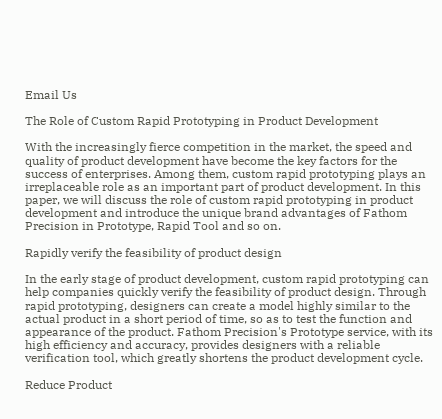Email Us

The Role of Custom Rapid Prototyping in Product Development

With the increasingly fierce competition in the market, the speed and quality of product development have become the key factors for the success of enterprises. Among them, custom rapid prototyping plays an irreplaceable role as an important part of product development. In this paper, we will discuss the role of custom rapid prototyping in product development and introduce the unique brand advantages of Fathom Precision in Prototype, Rapid Tool and so on.

Rapidly verify the feasibility of product design

In the early stage of product development, custom rapid prototyping can help companies quickly verify the feasibility of product design. Through rapid prototyping, designers can create a model highly similar to the actual product in a short period of time, so as to test the function and appearance of the product. Fathom Precision's Prototype service, with its high efficiency and accuracy, provides designers with a reliable verification tool, which greatly shortens the product development cycle.

Reduce Product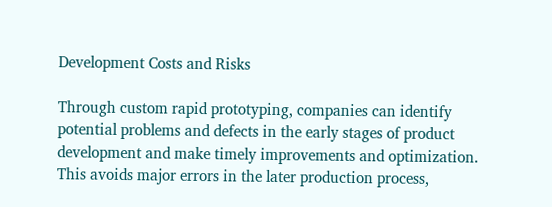Development Costs and Risks

Through custom rapid prototyping, companies can identify potential problems and defects in the early stages of product development and make timely improvements and optimization. This avoids major errors in the later production process,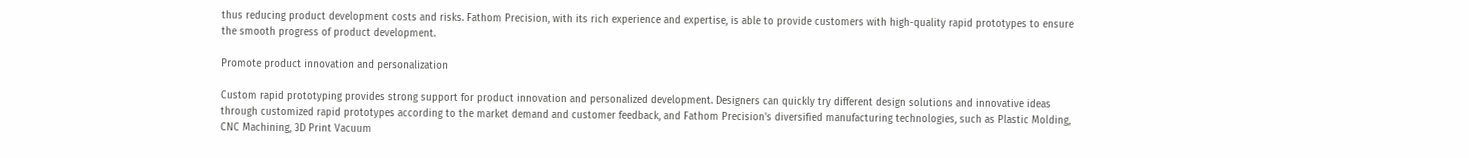thus reducing product development costs and risks. Fathom Precision, with its rich experience and expertise, is able to provide customers with high-quality rapid prototypes to ensure the smooth progress of product development.

Promote product innovation and personalization

Custom rapid prototyping provides strong support for product innovation and personalized development. Designers can quickly try different design solutions and innovative ideas through customized rapid prototypes according to the market demand and customer feedback, and Fathom Precision's diversified manufacturing technologies, such as Plastic Molding, CNC Machining, 3D Print Vacuum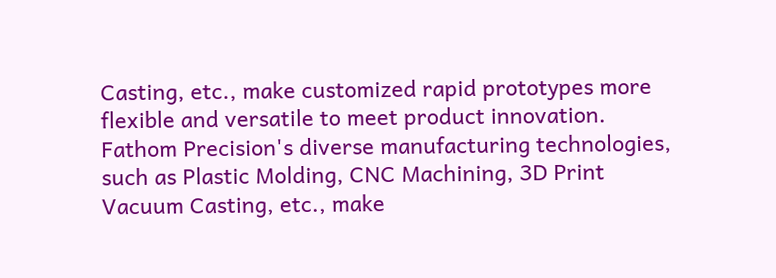Casting, etc., make customized rapid prototypes more flexible and versatile to meet product innovation. Fathom Precision's diverse manufacturing technologies, such as Plastic Molding, CNC Machining, 3D Print Vacuum Casting, etc., make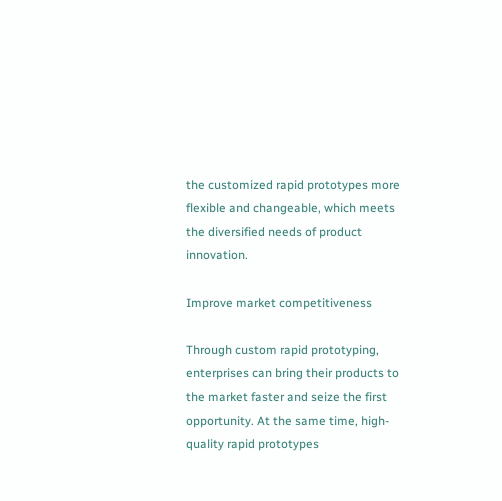the customized rapid prototypes more flexible and changeable, which meets the diversified needs of product innovation.

Improve market competitiveness

Through custom rapid prototyping, enterprises can bring their products to the market faster and seize the first opportunity. At the same time, high-quality rapid prototypes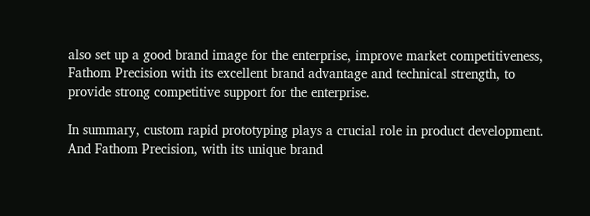also set up a good brand image for the enterprise, improve market competitiveness, Fathom Precision with its excellent brand advantage and technical strength, to provide strong competitive support for the enterprise.

In summary, custom rapid prototyping plays a crucial role in product development. And Fathom Precision, with its unique brand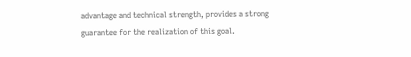advantage and technical strength, provides a strong guarantee for the realization of this goal.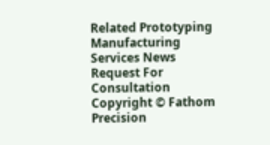Related Prototyping Manufacturing Services News
Request For Consultation
Copyright © Fathom Precision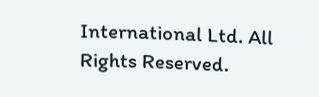International Ltd. All Rights Reserved.